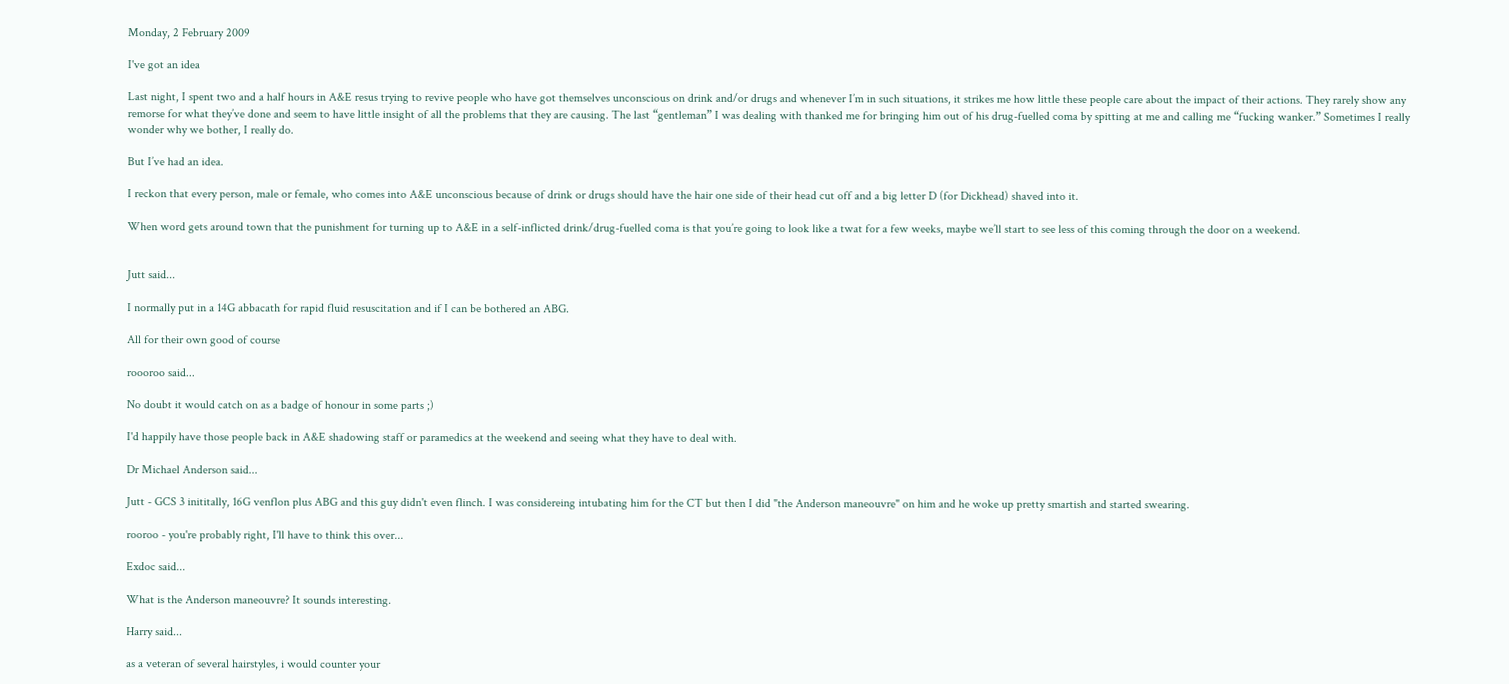Monday, 2 February 2009

I've got an idea

Last night, I spent two and a half hours in A&E resus trying to revive people who have got themselves unconscious on drink and/or drugs and whenever I’m in such situations, it strikes me how little these people care about the impact of their actions. They rarely show any remorse for what they’ve done and seem to have little insight of all the problems that they are causing. The last “gentleman” I was dealing with thanked me for bringing him out of his drug-fuelled coma by spitting at me and calling me “fucking wanker.” Sometimes I really wonder why we bother, I really do.

But I’ve had an idea.

I reckon that every person, male or female, who comes into A&E unconscious because of drink or drugs should have the hair one side of their head cut off and a big letter D (for Dickhead) shaved into it.

When word gets around town that the punishment for turning up to A&E in a self-inflicted drink/drug-fuelled coma is that you’re going to look like a twat for a few weeks, maybe we’ll start to see less of this coming through the door on a weekend.


Jutt said...

I normally put in a 14G abbacath for rapid fluid resuscitation and if I can be bothered an ABG.

All for their own good of course

roooroo said...

No doubt it would catch on as a badge of honour in some parts ;)

I'd happily have those people back in A&E shadowing staff or paramedics at the weekend and seeing what they have to deal with.

Dr Michael Anderson said...

Jutt - GCS 3 inititally, 16G venflon plus ABG and this guy didn't even flinch. I was considereing intubating him for the CT but then I did "the Anderson maneouvre" on him and he woke up pretty smartish and started swearing.

rooroo - you're probably right, I'll have to think this over...

Exdoc said...

What is the Anderson maneouvre? It sounds interesting.

Harry said...

as a veteran of several hairstyles, i would counter your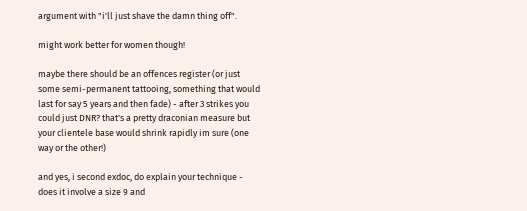argument with "i'll just shave the damn thing off".

might work better for women though!

maybe there should be an offences register (or just some semi-permanent tattooing, something that would last for say 5 years and then fade) - after 3 strikes you could just DNR? that's a pretty draconian measure but your clientele base would shrink rapidly im sure (one way or the other!)

and yes, i second exdoc, do explain your technique - does it involve a size 9 and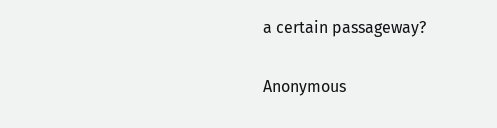a certain passageway?

Anonymous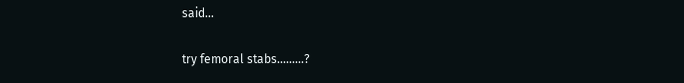said...

try femoral stabs.........?